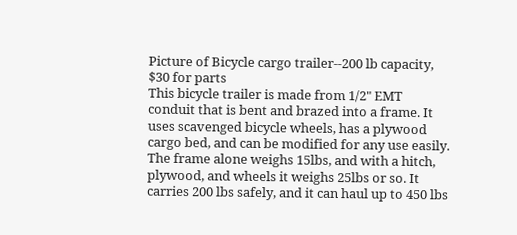Picture of Bicycle cargo trailer--200 lb capacity, $30 for parts
This bicycle trailer is made from 1/2" EMT conduit that is bent and brazed into a frame. It uses scavenged bicycle wheels, has a plywood cargo bed, and can be modified for any use easily. The frame alone weighs 15lbs, and with a hitch, plywood, and wheels it weighs 25lbs or so. It carries 200 lbs safely, and it can haul up to 450 lbs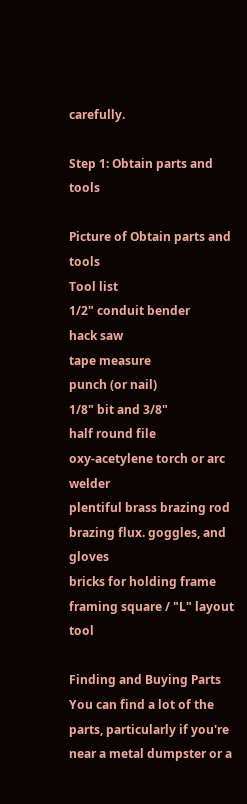carefully.

Step 1: Obtain parts and tools

Picture of Obtain parts and tools
Tool list
1/2" conduit bender
hack saw
tape measure
punch (or nail)
1/8" bit and 3/8"
half round file
oxy-acetylene torch or arc welder
plentiful brass brazing rod
brazing flux. goggles, and gloves
bricks for holding frame
framing square / "L" layout tool

Finding and Buying Parts
You can find a lot of the parts, particularly if you're near a metal dumpster or a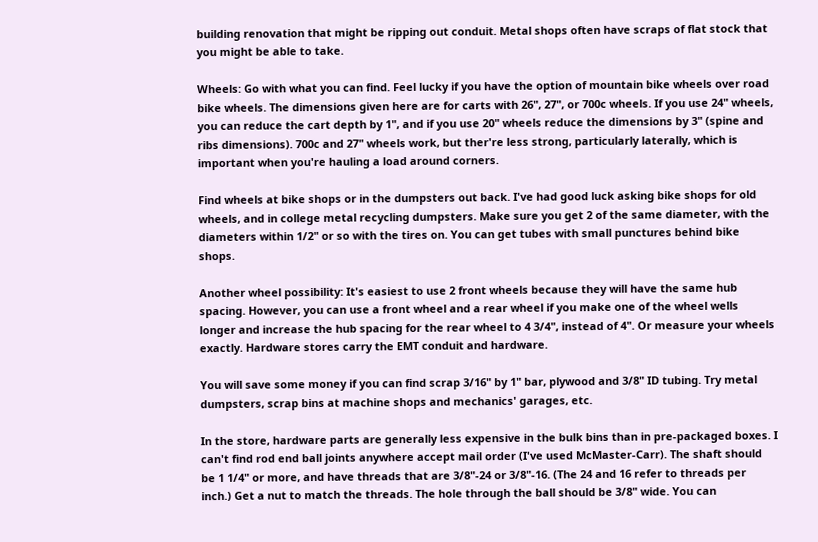building renovation that might be ripping out conduit. Metal shops often have scraps of flat stock that you might be able to take.

Wheels: Go with what you can find. Feel lucky if you have the option of mountain bike wheels over road bike wheels. The dimensions given here are for carts with 26", 27", or 700c wheels. If you use 24" wheels, you can reduce the cart depth by 1", and if you use 20" wheels reduce the dimensions by 3" (spine and ribs dimensions). 700c and 27" wheels work, but ther're less strong, particularly laterally, which is important when you're hauling a load around corners.

Find wheels at bike shops or in the dumpsters out back. I've had good luck asking bike shops for old wheels, and in college metal recycling dumpsters. Make sure you get 2 of the same diameter, with the diameters within 1/2" or so with the tires on. You can get tubes with small punctures behind bike shops.

Another wheel possibility: It's easiest to use 2 front wheels because they will have the same hub spacing. However, you can use a front wheel and a rear wheel if you make one of the wheel wells longer and increase the hub spacing for the rear wheel to 4 3/4", instead of 4". Or measure your wheels exactly. Hardware stores carry the EMT conduit and hardware.

You will save some money if you can find scrap 3/16" by 1" bar, plywood and 3/8" ID tubing. Try metal dumpsters, scrap bins at machine shops and mechanics' garages, etc.

In the store, hardware parts are generally less expensive in the bulk bins than in pre-packaged boxes. I can't find rod end ball joints anywhere accept mail order (I've used McMaster-Carr). The shaft should be 1 1/4" or more, and have threads that are 3/8"-24 or 3/8"-16. (The 24 and 16 refer to threads per inch.) Get a nut to match the threads. The hole through the ball should be 3/8" wide. You can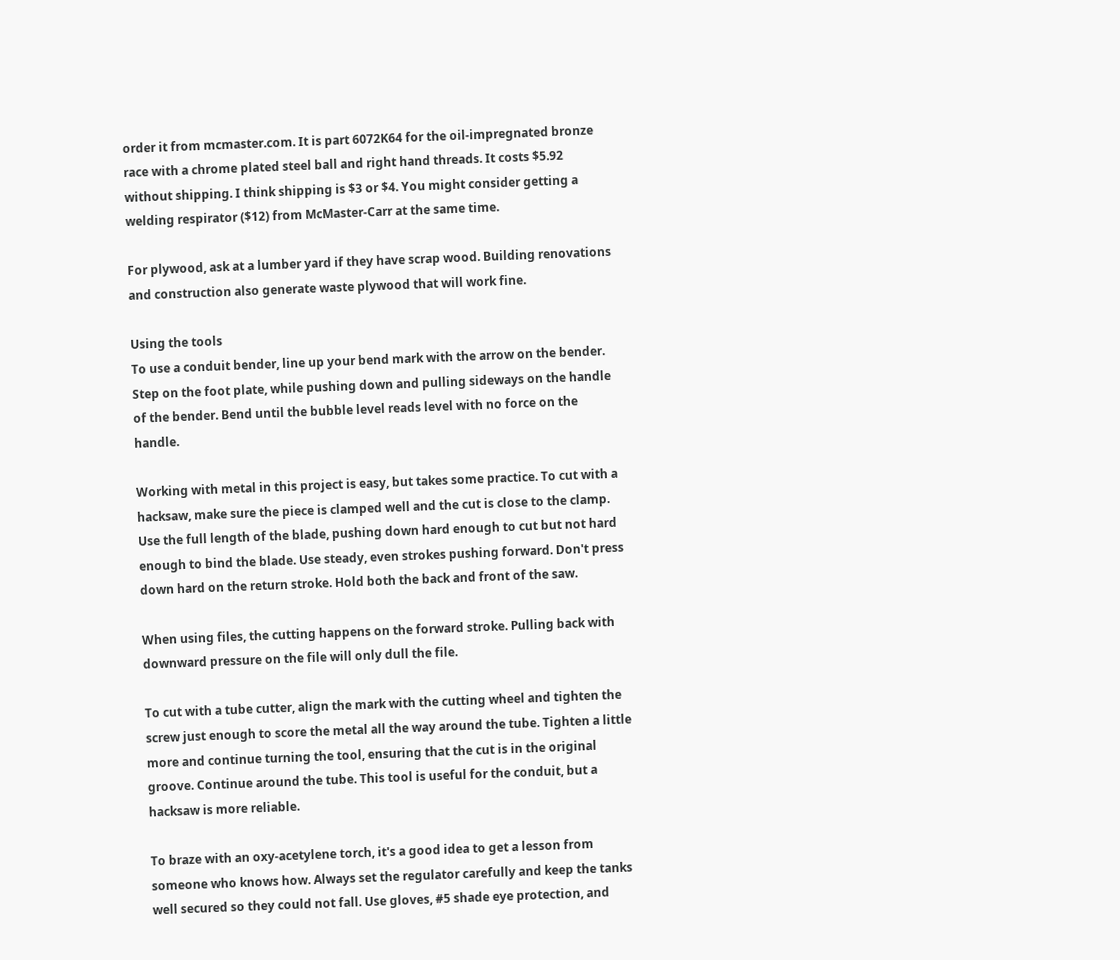order it from mcmaster.com. It is part 6072K64 for the oil-impregnated bronze race with a chrome plated steel ball and right hand threads. It costs $5.92 without shipping. I think shipping is $3 or $4. You might consider getting a welding respirator ($12) from McMaster-Carr at the same time.

For plywood, ask at a lumber yard if they have scrap wood. Building renovations and construction also generate waste plywood that will work fine.

Using the tools
To use a conduit bender, line up your bend mark with the arrow on the bender. Step on the foot plate, while pushing down and pulling sideways on the handle of the bender. Bend until the bubble level reads level with no force on the handle.

Working with metal in this project is easy, but takes some practice. To cut with a hacksaw, make sure the piece is clamped well and the cut is close to the clamp. Use the full length of the blade, pushing down hard enough to cut but not hard enough to bind the blade. Use steady, even strokes pushing forward. Don't press down hard on the return stroke. Hold both the back and front of the saw.

When using files, the cutting happens on the forward stroke. Pulling back with downward pressure on the file will only dull the file.

To cut with a tube cutter, align the mark with the cutting wheel and tighten the screw just enough to score the metal all the way around the tube. Tighten a little more and continue turning the tool, ensuring that the cut is in the original groove. Continue around the tube. This tool is useful for the conduit, but a hacksaw is more reliable.

To braze with an oxy-acetylene torch, it's a good idea to get a lesson from someone who knows how. Always set the regulator carefully and keep the tanks well secured so they could not fall. Use gloves, #5 shade eye protection, and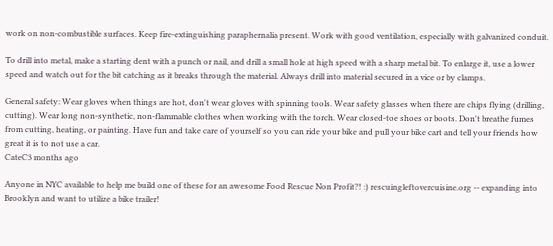work on non-combustible surfaces. Keep fire-extinguishing paraphernalia present. Work with good ventilation, especially with galvanized conduit.

To drill into metal, make a starting dent with a punch or nail, and drill a small hole at high speed with a sharp metal bit. To enlarge it, use a lower speed and watch out for the bit catching as it breaks through the material. Always drill into material secured in a vice or by clamps.

General safety: Wear gloves when things are hot, don't wear gloves with spinning tools. Wear safety glasses when there are chips flying (drilling, cutting). Wear long non-synthetic, non-flammable clothes when working with the torch. Wear closed-toe shoes or boots. Don't breathe fumes from cutting, heating, or painting. Have fun and take care of yourself so you can ride your bike and pull your bike cart and tell your friends how great it is to not use a car.
CateC3 months ago

Anyone in NYC available to help me build one of these for an awesome Food Rescue Non Profit?! :) rescuingleftovercuisine.org -- expanding into Brooklyn and want to utilize a bike trailer!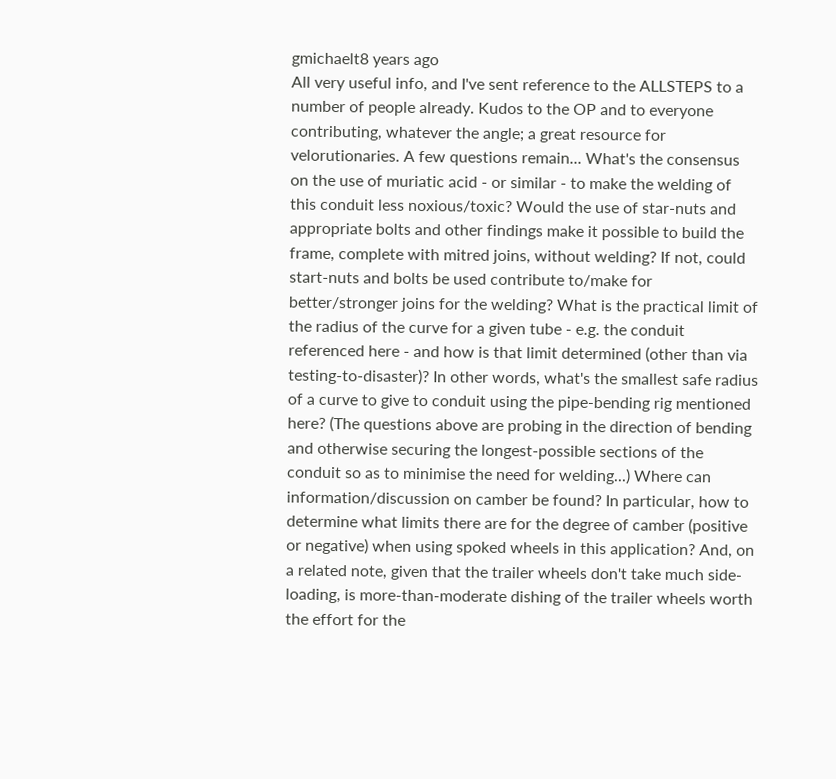gmichaelt8 years ago
All very useful info, and I've sent reference to the ALLSTEPS to a number of people already. Kudos to the OP and to everyone contributing, whatever the angle; a great resource for velorutionaries. A few questions remain... What's the consensus on the use of muriatic acid - or similar - to make the welding of this conduit less noxious/toxic? Would the use of star-nuts and appropriate bolts and other findings make it possible to build the frame, complete with mitred joins, without welding? If not, could start-nuts and bolts be used contribute to/make for better/stronger joins for the welding? What is the practical limit of the radius of the curve for a given tube - e.g. the conduit referenced here - and how is that limit determined (other than via testing-to-disaster)? In other words, what's the smallest safe radius of a curve to give to conduit using the pipe-bending rig mentioned here? (The questions above are probing in the direction of bending and otherwise securing the longest-possible sections of the conduit so as to minimise the need for welding...) Where can information/discussion on camber be found? In particular, how to determine what limits there are for the degree of camber (positive or negative) when using spoked wheels in this application? And, on a related note, given that the trailer wheels don't take much side-loading, is more-than-moderate dishing of the trailer wheels worth the effort for the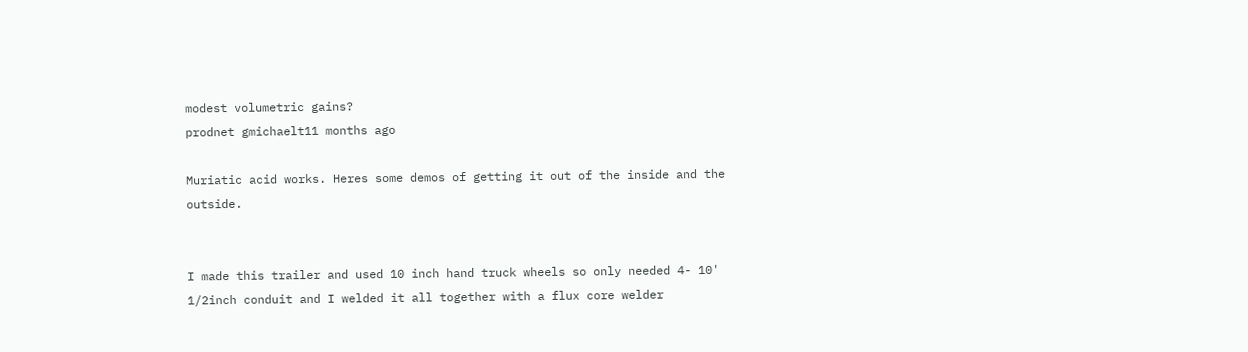modest volumetric gains?
prodnet gmichaelt11 months ago

Muriatic acid works. Heres some demos of getting it out of the inside and the outside.


I made this trailer and used 10 inch hand truck wheels so only needed 4- 10' 1/2inch conduit and I welded it all together with a flux core welder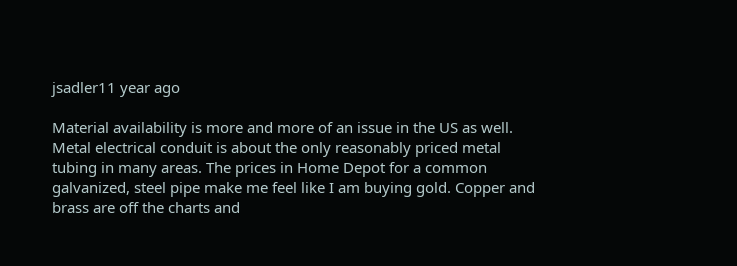jsadler11 year ago

Material availability is more and more of an issue in the US as well. Metal electrical conduit is about the only reasonably priced metal tubing in many areas. The prices in Home Depot for a common galvanized, steel pipe make me feel like I am buying gold. Copper and brass are off the charts and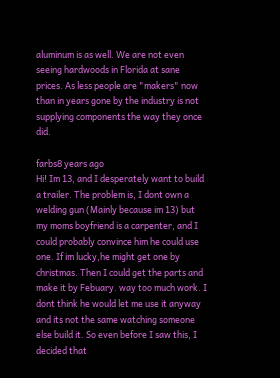aluminum is as well. We are not even seeing hardwoods in Florida at sane prices. As less people are "makers" now than in years gone by the industry is not supplying components the way they once did.

farbs8 years ago
Hi! Im 13, and I desperately want to build a trailer. The problem is, I dont own a welding gun (Mainly because im 13) but my moms boyfriend is a carpenter, and I could probably convince him he could use one. If im lucky,he might get one by christmas. Then I could get the parts and make it by Febuary. way too much work. I dont think he would let me use it anyway and its not the same watching someone else build it. So even before I saw this, I decided that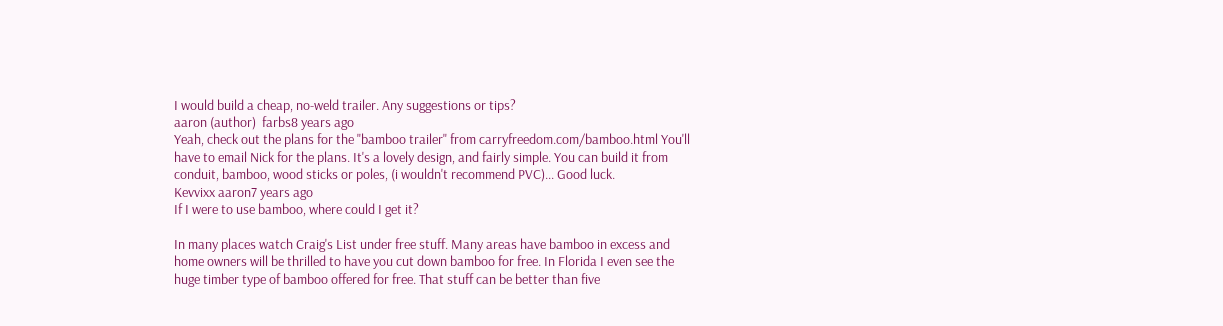I would build a cheap, no-weld trailer. Any suggestions or tips?
aaron (author)  farbs8 years ago
Yeah, check out the plans for the "bamboo trailer" from carryfreedom.com/bamboo.html You'll have to email Nick for the plans. It's a lovely design, and fairly simple. You can build it from conduit, bamboo, wood sticks or poles, (i wouldn't recommend PVC)... Good luck.
Kevvixx aaron7 years ago
If I were to use bamboo, where could I get it?

In many places watch Craig's List under free stuff. Many areas have bamboo in excess and home owners will be thrilled to have you cut down bamboo for free. In Florida I even see the huge timber type of bamboo offered for free. That stuff can be better than five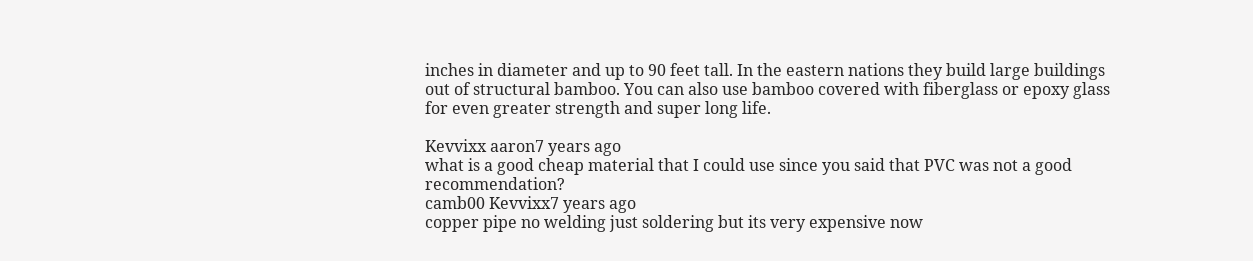inches in diameter and up to 90 feet tall. In the eastern nations they build large buildings out of structural bamboo. You can also use bamboo covered with fiberglass or epoxy glass for even greater strength and super long life.

Kevvixx aaron7 years ago
what is a good cheap material that I could use since you said that PVC was not a good recommendation?
camb00 Kevvixx7 years ago
copper pipe no welding just soldering but its very expensive now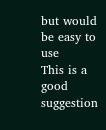but would be easy to use
This is a good suggestion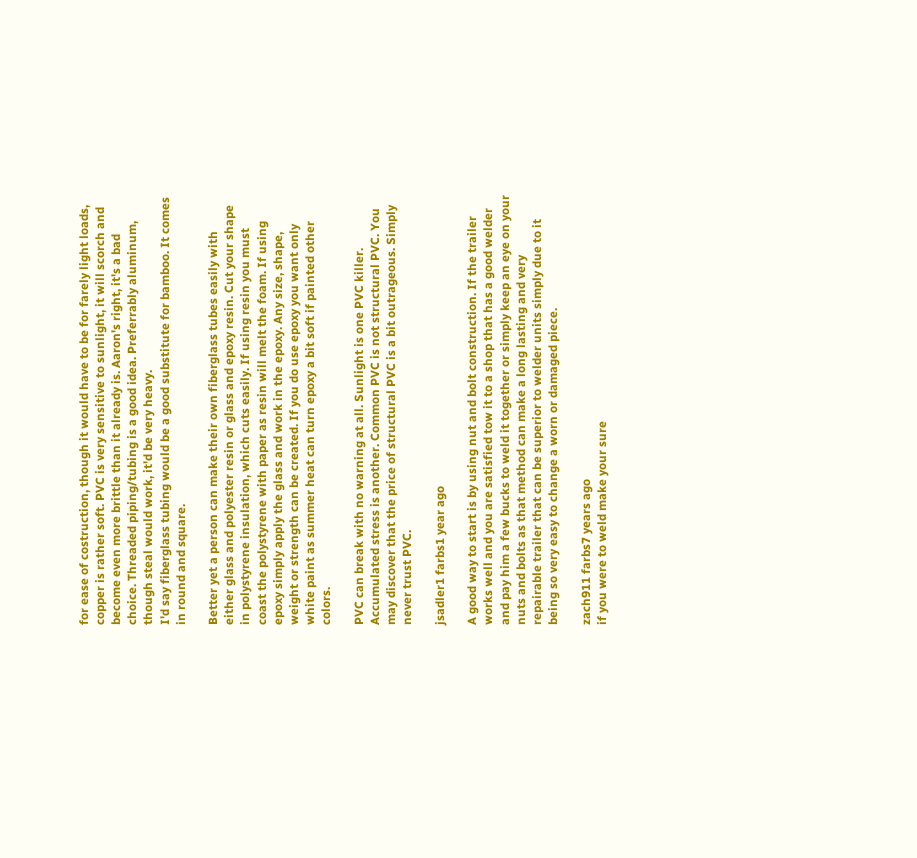for ease of costruction, though it would have to be for farely light loads, copper is rather soft. PVC is very sensitive to sunlight, it will scorch and become even more brittle than it already is. Aaron's right, it's a bad choice. Threaded piping/tubing is a good idea. Preferrably aluminum, though steal would work, it'd be very heavy.
I'd say fiberglass tubing would be a good substitute for bamboo. It comes in round and square.

Better yet a person can make their own fiberglass tubes easily with either glass and polyester resin or glass and epoxy resin. Cut your shape in polystyrene insulation, which cuts easily. If using resin you must coast the polystyrene with paper as resin will melt the foam. If using epoxy simply apply the glass and work in the epoxy. Any size, shape, weight or strength can be created. If you do use epoxy you want only white paint as summer heat can turn epoxy a bit soft if painted other colors.

PVC can break with no warning at all. Sunlight is one PVC killer. Accumulated stress is another. Common PVC is not structural PVC. You may discover that the price of structural PVC is a bit outrageous. Simply never trust PVC.

jsadler1 farbs1 year ago

A good way to start is by using nut and bolt construction. If the trailer works well and you are satisfied tow it to a shop that has a good welder and pay him a few bucks to weld it together or simply keep an eye on your nuts and bolts as that method can make a long lasting and very repairable trailer that can be superior to welder units simply due to it being so very easy to change a worn or damaged piece.

zach911 farbs7 years ago
if you were to weld make your sure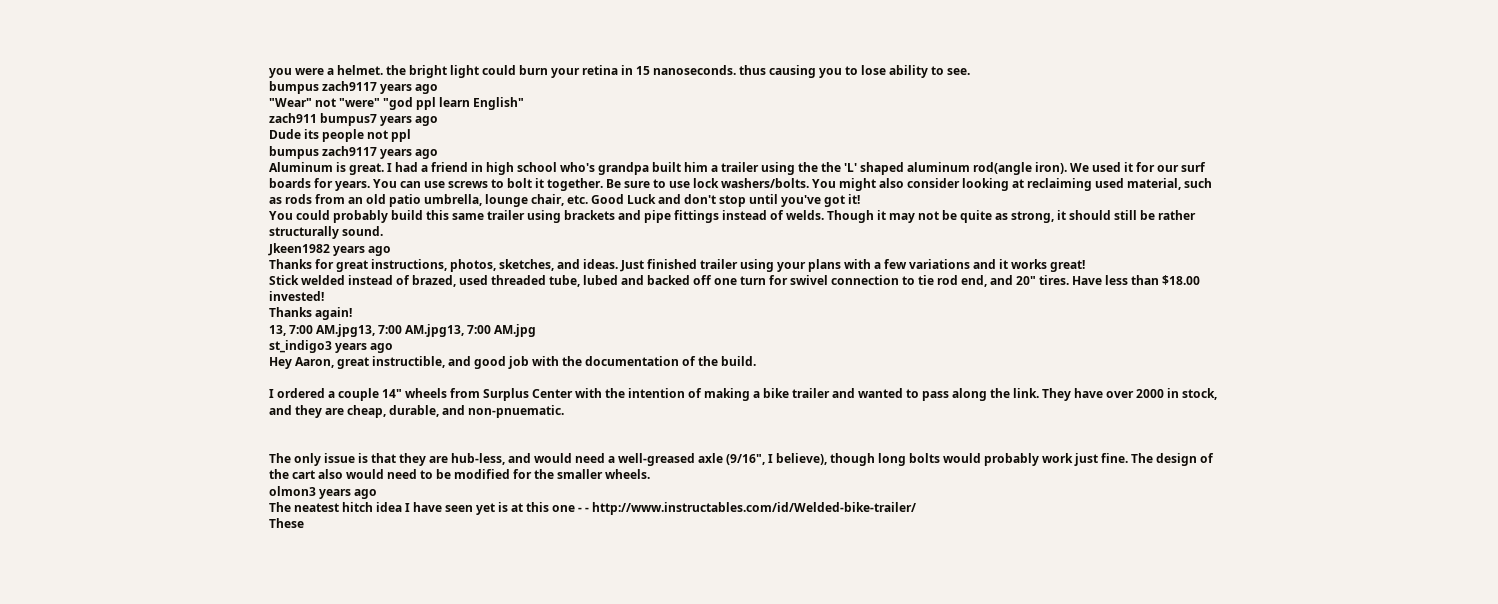you were a helmet. the bright light could burn your retina in 15 nanoseconds. thus causing you to lose ability to see.
bumpus zach9117 years ago
"Wear" not "were" "god ppl learn English"
zach911 bumpus7 years ago
Dude its people not ppl
bumpus zach9117 years ago
Aluminum is great. I had a friend in high school who's grandpa built him a trailer using the the 'L' shaped aluminum rod(angle iron). We used it for our surf boards for years. You can use screws to bolt it together. Be sure to use lock washers/bolts. You might also consider looking at reclaiming used material, such as rods from an old patio umbrella, lounge chair, etc. Good Luck and don't stop until you've got it!
You could probably build this same trailer using brackets and pipe fittings instead of welds. Though it may not be quite as strong, it should still be rather structurally sound.
Jkeen1982 years ago
Thanks for great instructions, photos, sketches, and ideas. Just finished trailer using your plans with a few variations and it works great!
Stick welded instead of brazed, used threaded tube, lubed and backed off one turn for swivel connection to tie rod end, and 20" tires. Have less than $18.00 invested!
Thanks again!
13, 7:00 AM.jpg13, 7:00 AM.jpg13, 7:00 AM.jpg
st_indigo3 years ago
Hey Aaron, great instructible, and good job with the documentation of the build.

I ordered a couple 14" wheels from Surplus Center with the intention of making a bike trailer and wanted to pass along the link. They have over 2000 in stock, and they are cheap, durable, and non-pnuematic.


The only issue is that they are hub-less, and would need a well-greased axle (9/16", I believe), though long bolts would probably work just fine. The design of the cart also would need to be modified for the smaller wheels.
olmon3 years ago
The neatest hitch idea I have seen yet is at this one - - http://www.instructables.com/id/Welded-bike-trailer/
These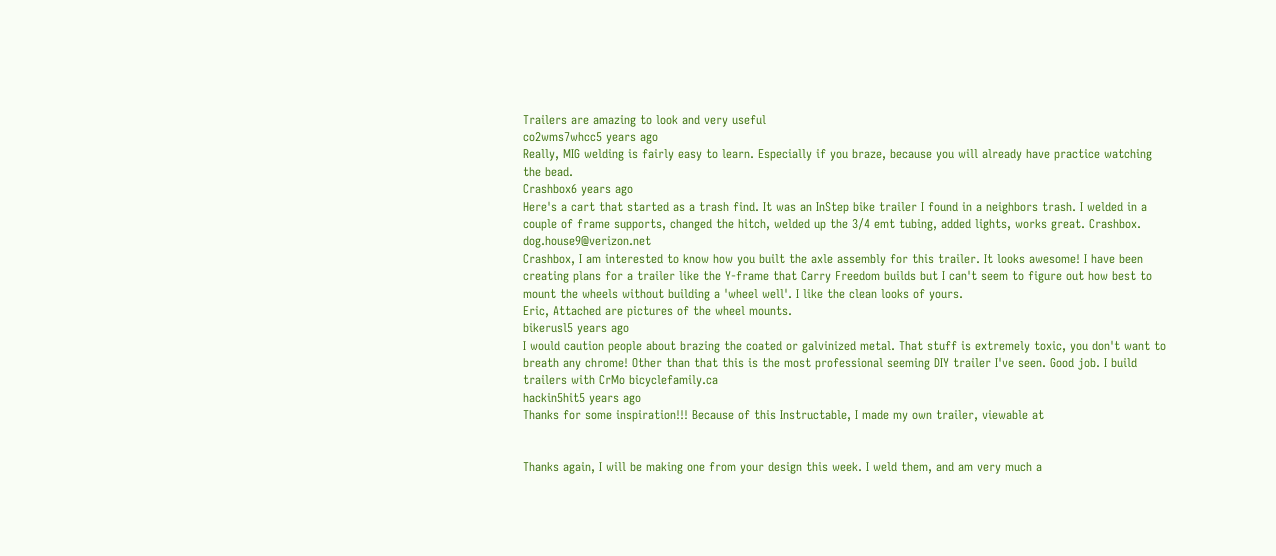Trailers are amazing to look and very useful
co2wms7whcc5 years ago
Really, MIG welding is fairly easy to learn. Especially if you braze, because you will already have practice watching the bead.
Crashbox6 years ago
Here's a cart that started as a trash find. It was an InStep bike trailer I found in a neighbors trash. I welded in a couple of frame supports, changed the hitch, welded up the 3/4 emt tubing, added lights, works great. Crashbox. dog.house9@verizon.net
Crashbox, I am interested to know how you built the axle assembly for this trailer. It looks awesome! I have been creating plans for a trailer like the Y-frame that Carry Freedom builds but I can't seem to figure out how best to mount the wheels without building a 'wheel well'. I like the clean looks of yours.
Eric, Attached are pictures of the wheel mounts.
bikerusl5 years ago
I would caution people about brazing the coated or galvinized metal. That stuff is extremely toxic, you don't want to breath any chrome! Other than that this is the most professional seeming DIY trailer I've seen. Good job. I build trailers with CrMo bicyclefamily.ca
hackin5hit5 years ago
Thanks for some inspiration!!! Because of this Instructable, I made my own trailer, viewable at


Thanks again, I will be making one from your design this week. I weld them, and am very much a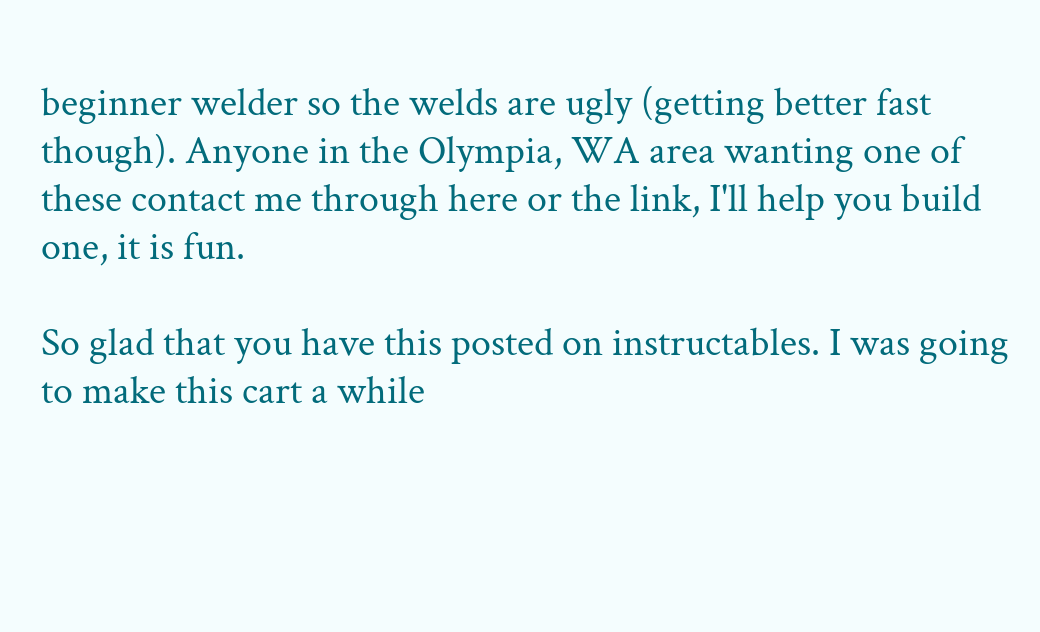beginner welder so the welds are ugly (getting better fast though). Anyone in the Olympia, WA area wanting one of these contact me through here or the link, I'll help you build one, it is fun.

So glad that you have this posted on instructables. I was going to make this cart a while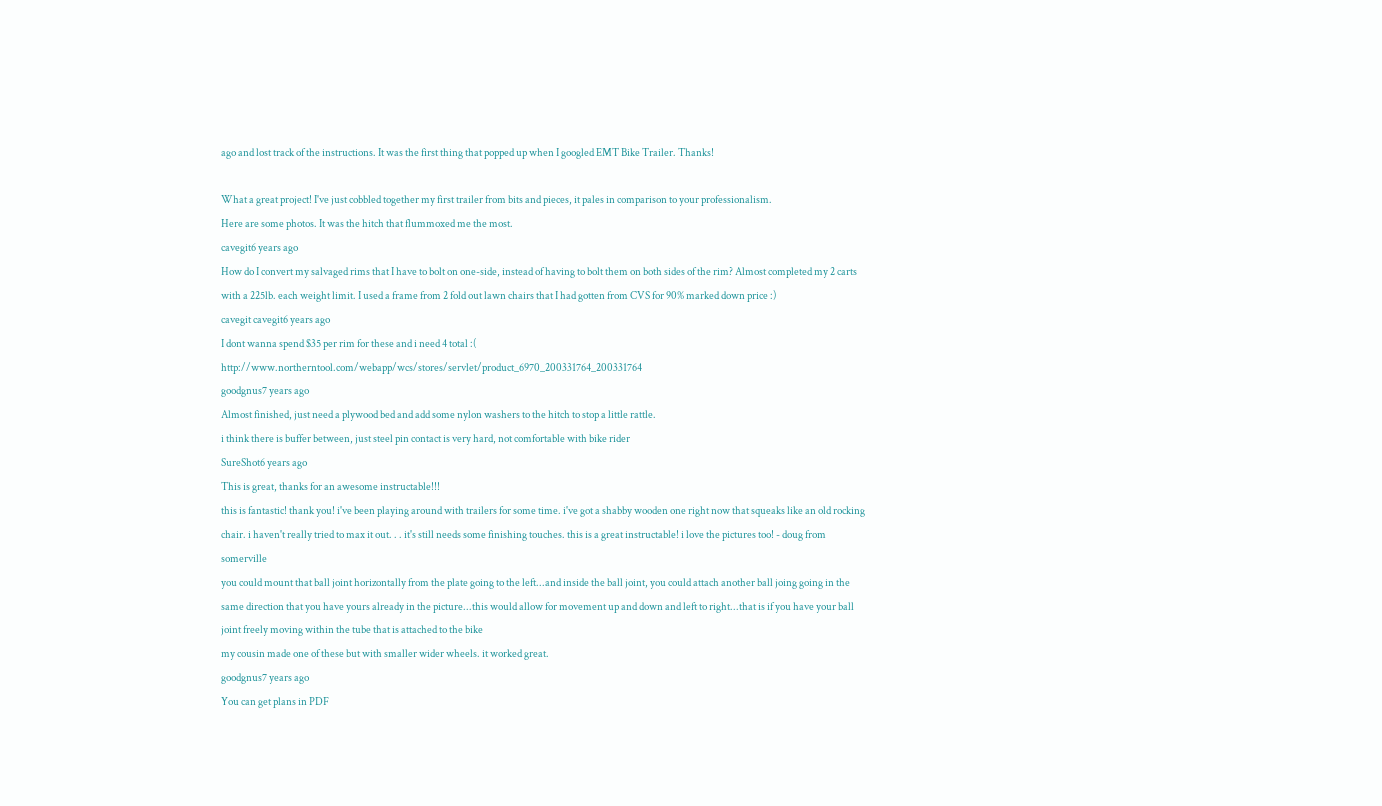ago and lost track of the instructions. It was the first thing that popped up when I googled EMT Bike Trailer. Thanks!

What a great project! I've just cobbled together my first trailer from bits and pieces, it pales in comparison to your professionalism.
Here are some photos. It was the hitch that flummoxed me the most.
cavegit6 years ago
How do I convert my salvaged rims that I have to bolt on one-side, instead of having to bolt them on both sides of the rim? Almost completed my 2 carts with a 225lb. each weight limit. I used a frame from 2 fold out lawn chairs that I had gotten from CVS for 90% marked down price :)
cavegit cavegit6 years ago
I dont wanna spend $35 per rim for these and i need 4 total :( http://www.northerntool.com/webapp/wcs/stores/servlet/product_6970_200331764_200331764
goodgnus7 years ago
Almost finished, just need a plywood bed and add some nylon washers to the hitch to stop a little rattle.
i think there is buffer between, just steel pin contact is very hard, not comfortable with bike rider
SureShot6 years ago
This is great, thanks for an awesome instructable!!!
this is fantastic! thank you! i've been playing around with trailers for some time. i've got a shabby wooden one right now that squeaks like an old rocking chair. i haven't really tried to max it out. . . it's still needs some finishing touches. this is a great instructable! i love the pictures too! - doug from somerville
you could mount that ball joint horizontally from the plate going to the left...and inside the ball joint, you could attach another ball joing going in the same direction that you have yours already in the picture...this would allow for movement up and down and left to right...that is if you have your ball joint freely moving within the tube that is attached to the bike
my cousin made one of these but with smaller wider wheels. it worked great.
goodgnus7 years ago
You can get plans in PDF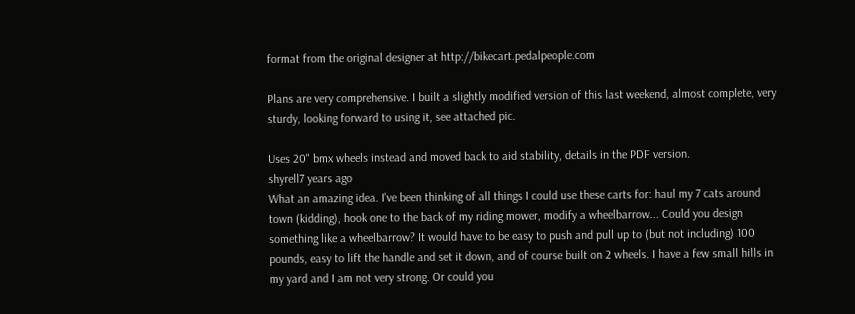format from the original designer at http://bikecart.pedalpeople.com

Plans are very comprehensive. I built a slightly modified version of this last weekend, almost complete, very sturdy, looking forward to using it, see attached pic.

Uses 20" bmx wheels instead and moved back to aid stability, details in the PDF version.
shyrell7 years ago
What an amazing idea. I've been thinking of all things I could use these carts for: haul my 7 cats around town (kidding), hook one to the back of my riding mower, modify a wheelbarrow... Could you design something like a wheelbarrow? It would have to be easy to push and pull up to (but not including) 100 pounds, easy to lift the handle and set it down, and of course built on 2 wheels. I have a few small hills in my yard and I am not very strong. Or could you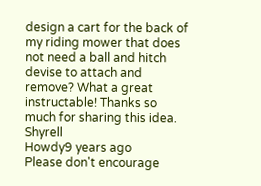design a cart for the back of my riding mower that does not need a ball and hitch devise to attach and remove? What a great instructable! Thanks so much for sharing this idea. Shyrell
Howdy9 years ago
Please don't encourage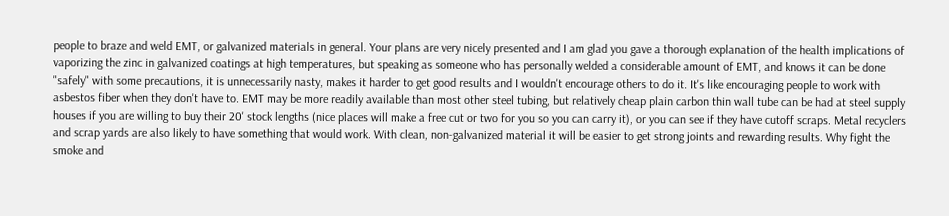people to braze and weld EMT, or galvanized materials in general. Your plans are very nicely presented and I am glad you gave a thorough explanation of the health implications of vaporizing the zinc in galvanized coatings at high temperatures, but speaking as someone who has personally welded a considerable amount of EMT, and knows it can be done "safely" with some precautions, it is unnecessarily nasty, makes it harder to get good results and I wouldn't encourage others to do it. It's like encouraging people to work with asbestos fiber when they don't have to. EMT may be more readily available than most other steel tubing, but relatively cheap plain carbon thin wall tube can be had at steel supply houses if you are willing to buy their 20' stock lengths (nice places will make a free cut or two for you so you can carry it), or you can see if they have cutoff scraps. Metal recyclers and scrap yards are also likely to have something that would work. With clean, non-galvanized material it will be easier to get strong joints and rewarding results. Why fight the smoke and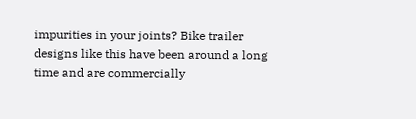impurities in your joints? Bike trailer designs like this have been around a long time and are commercially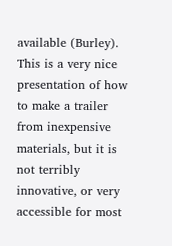available (Burley). This is a very nice presentation of how to make a trailer from inexpensive materials, but it is not terribly innovative, or very accessible for most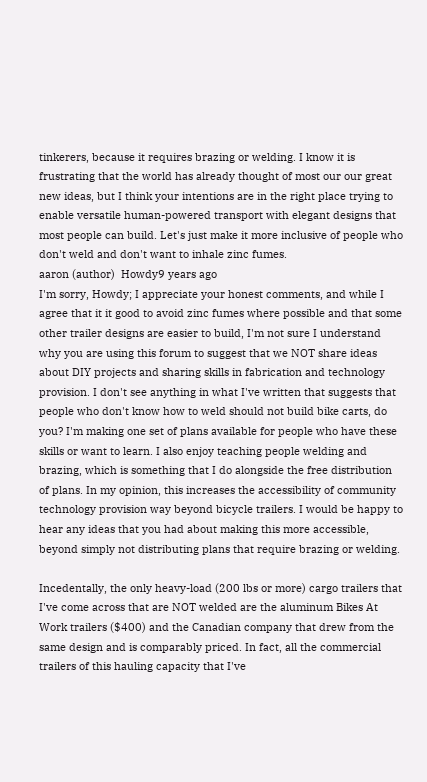tinkerers, because it requires brazing or welding. I know it is frustrating that the world has already thought of most our our great new ideas, but I think your intentions are in the right place trying to enable versatile human-powered transport with elegant designs that most people can build. Let's just make it more inclusive of people who don't weld and don't want to inhale zinc fumes.
aaron (author)  Howdy9 years ago
I'm sorry, Howdy; I appreciate your honest comments, and while I agree that it it good to avoid zinc fumes where possible and that some other trailer designs are easier to build, I'm not sure I understand why you are using this forum to suggest that we NOT share ideas about DIY projects and sharing skills in fabrication and technology provision. I don't see anything in what I've written that suggests that people who don't know how to weld should not build bike carts, do you? I'm making one set of plans available for people who have these skills or want to learn. I also enjoy teaching people welding and brazing, which is something that I do alongside the free distribution of plans. In my opinion, this increases the accessibility of community technology provision way beyond bicycle trailers. I would be happy to hear any ideas that you had about making this more accessible, beyond simply not distributing plans that require brazing or welding.

Incedentally, the only heavy-load (200 lbs or more) cargo trailers that I've come across that are NOT welded are the aluminum Bikes At Work trailers ($400) and the Canadian company that drew from the same design and is comparably priced. In fact, all the commercial trailers of this hauling capacity that I've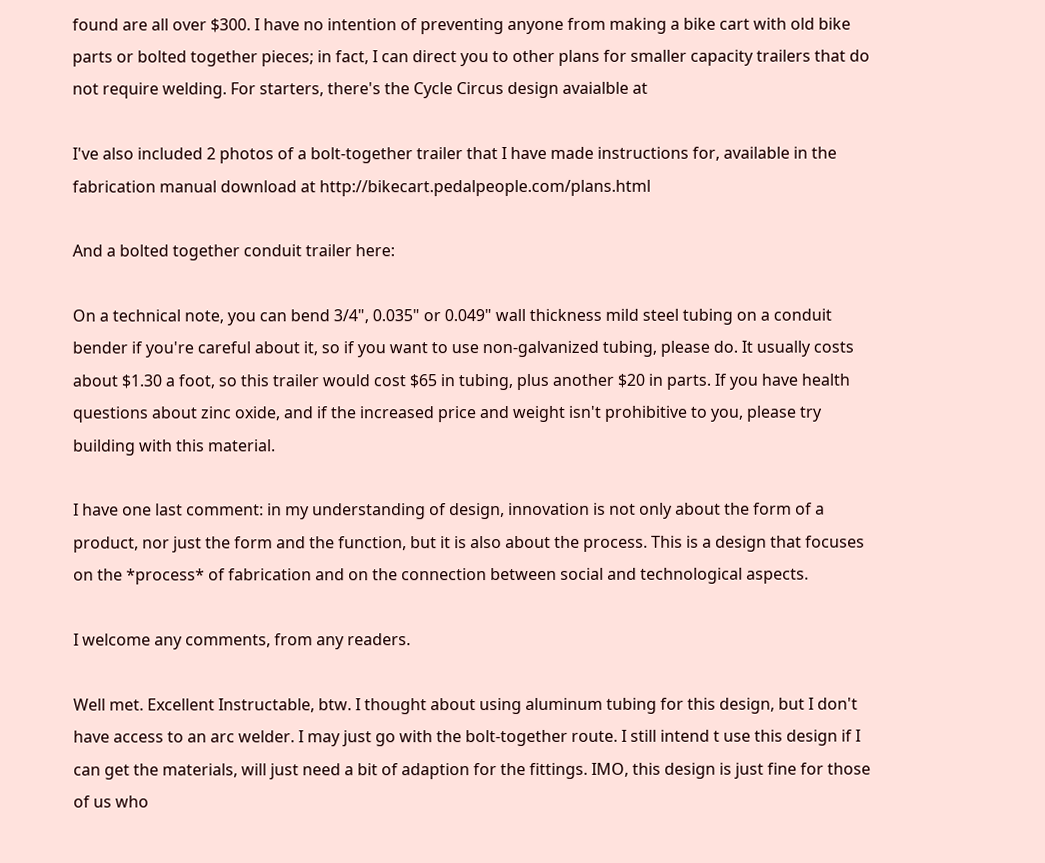found are all over $300. I have no intention of preventing anyone from making a bike cart with old bike parts or bolted together pieces; in fact, I can direct you to other plans for smaller capacity trailers that do not require welding. For starters, there's the Cycle Circus design avaialble at

I've also included 2 photos of a bolt-together trailer that I have made instructions for, available in the fabrication manual download at http://bikecart.pedalpeople.com/plans.html

And a bolted together conduit trailer here:

On a technical note, you can bend 3/4", 0.035" or 0.049" wall thickness mild steel tubing on a conduit bender if you're careful about it, so if you want to use non-galvanized tubing, please do. It usually costs about $1.30 a foot, so this trailer would cost $65 in tubing, plus another $20 in parts. If you have health questions about zinc oxide, and if the increased price and weight isn't prohibitive to you, please try building with this material.

I have one last comment: in my understanding of design, innovation is not only about the form of a product, nor just the form and the function, but it is also about the process. This is a design that focuses on the *process* of fabrication and on the connection between social and technological aspects.

I welcome any comments, from any readers.

Well met. Excellent Instructable, btw. I thought about using aluminum tubing for this design, but I don't have access to an arc welder. I may just go with the bolt-together route. I still intend t use this design if I can get the materials, will just need a bit of adaption for the fittings. IMO, this design is just fine for those of us who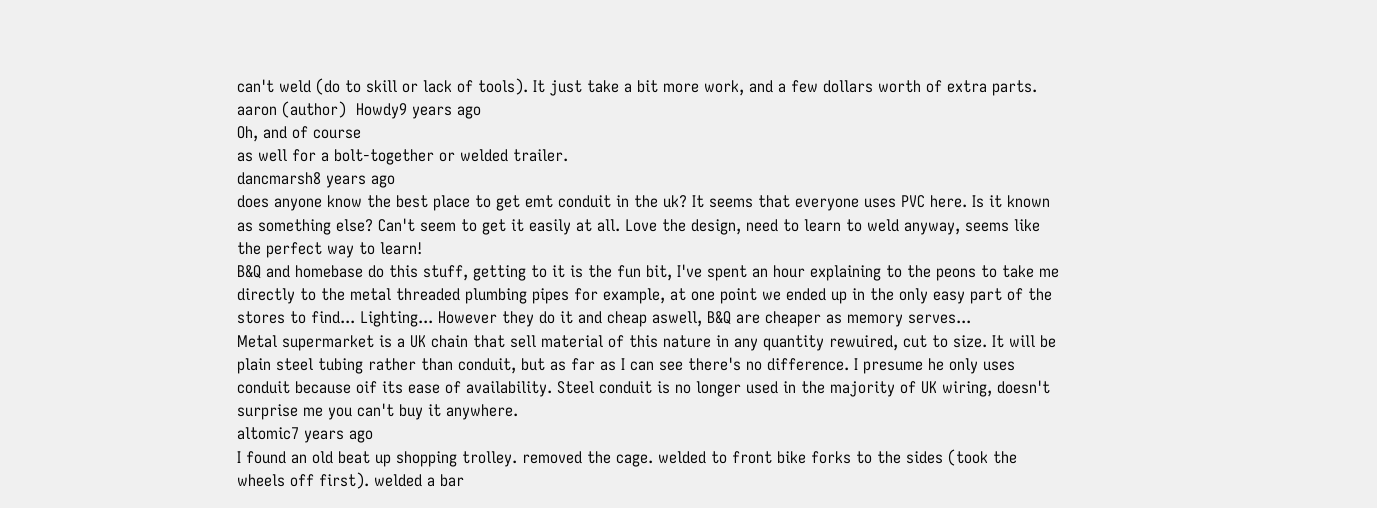can't weld (do to skill or lack of tools). It just take a bit more work, and a few dollars worth of extra parts.
aaron (author)  Howdy9 years ago
Oh, and of course
as well for a bolt-together or welded trailer.
dancmarsh8 years ago
does anyone know the best place to get emt conduit in the uk? It seems that everyone uses PVC here. Is it known as something else? Can't seem to get it easily at all. Love the design, need to learn to weld anyway, seems like the perfect way to learn!
B&Q and homebase do this stuff, getting to it is the fun bit, I've spent an hour explaining to the peons to take me directly to the metal threaded plumbing pipes for example, at one point we ended up in the only easy part of the stores to find... Lighting... However they do it and cheap aswell, B&Q are cheaper as memory serves...
Metal supermarket is a UK chain that sell material of this nature in any quantity rewuired, cut to size. It will be plain steel tubing rather than conduit, but as far as I can see there's no difference. I presume he only uses conduit because oif its ease of availability. Steel conduit is no longer used in the majority of UK wiring, doesn't surprise me you can't buy it anywhere.
altomic7 years ago
I found an old beat up shopping trolley. removed the cage. welded to front bike forks to the sides (took the wheels off first). welded a bar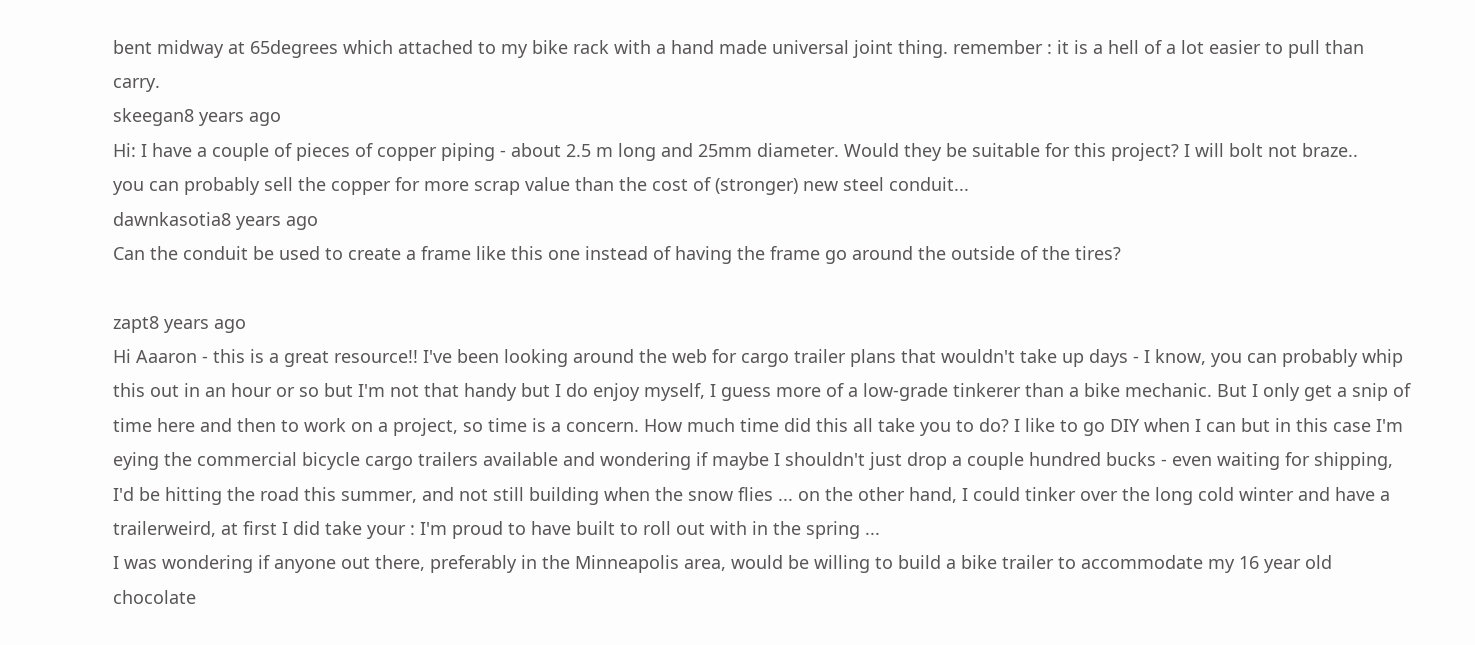bent midway at 65degrees which attached to my bike rack with a hand made universal joint thing. remember : it is a hell of a lot easier to pull than carry.
skeegan8 years ago
Hi: I have a couple of pieces of copper piping - about 2.5 m long and 25mm diameter. Would they be suitable for this project? I will bolt not braze..
you can probably sell the copper for more scrap value than the cost of (stronger) new steel conduit...
dawnkasotia8 years ago
Can the conduit be used to create a frame like this one instead of having the frame go around the outside of the tires?

zapt8 years ago
Hi Aaaron - this is a great resource!! I've been looking around the web for cargo trailer plans that wouldn't take up days - I know, you can probably whip this out in an hour or so but I'm not that handy but I do enjoy myself, I guess more of a low-grade tinkerer than a bike mechanic. But I only get a snip of time here and then to work on a project, so time is a concern. How much time did this all take you to do? I like to go DIY when I can but in this case I'm eying the commercial bicycle cargo trailers available and wondering if maybe I shouldn't just drop a couple hundred bucks - even waiting for shipping, I'd be hitting the road this summer, and not still building when the snow flies ... on the other hand, I could tinker over the long cold winter and have a trailerweird, at first I did take your : I'm proud to have built to roll out with in the spring ...
I was wondering if anyone out there, preferably in the Minneapolis area, would be willing to build a bike trailer to accommodate my 16 year old chocolate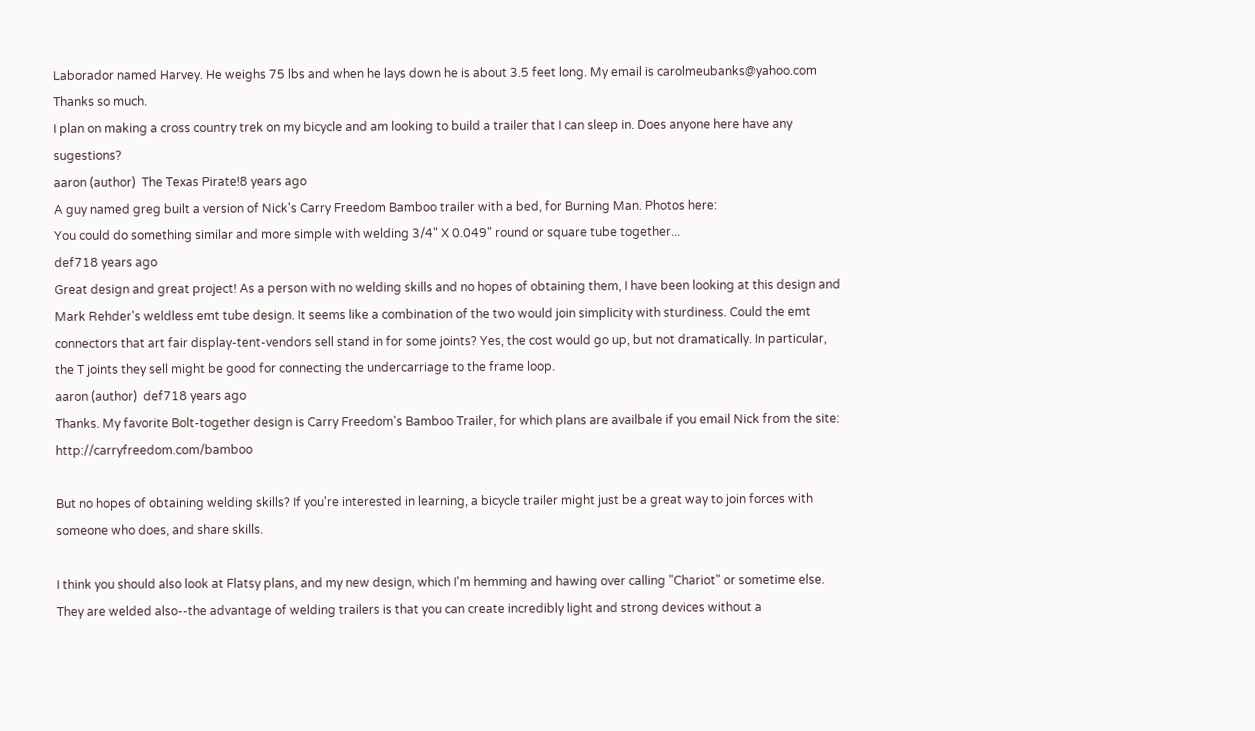Laborador named Harvey. He weighs 75 lbs and when he lays down he is about 3.5 feet long. My email is carolmeubanks@yahoo.com Thanks so much.
I plan on making a cross country trek on my bicycle and am looking to build a trailer that I can sleep in. Does anyone here have any sugestions?
aaron (author)  The Texas Pirate!8 years ago
A guy named greg built a version of Nick's Carry Freedom Bamboo trailer with a bed, for Burning Man. Photos here:
You could do something similar and more simple with welding 3/4" X 0.049" round or square tube together...
def718 years ago
Great design and great project! As a person with no welding skills and no hopes of obtaining them, I have been looking at this design and Mark Rehder's weldless emt tube design. It seems like a combination of the two would join simplicity with sturdiness. Could the emt connectors that art fair display-tent-vendors sell stand in for some joints? Yes, the cost would go up, but not dramatically. In particular, the T joints they sell might be good for connecting the undercarriage to the frame loop.
aaron (author)  def718 years ago
Thanks. My favorite Bolt-together design is Carry Freedom's Bamboo Trailer, for which plans are availbale if you email Nick from the site: http://carryfreedom.com/bamboo

But no hopes of obtaining welding skills? If you're interested in learning, a bicycle trailer might just be a great way to join forces with someone who does, and share skills.

I think you should also look at Flatsy plans, and my new design, which I'm hemming and hawing over calling "Chariot" or sometime else. They are welded also--the advantage of welding trailers is that you can create incredibly light and strong devices without a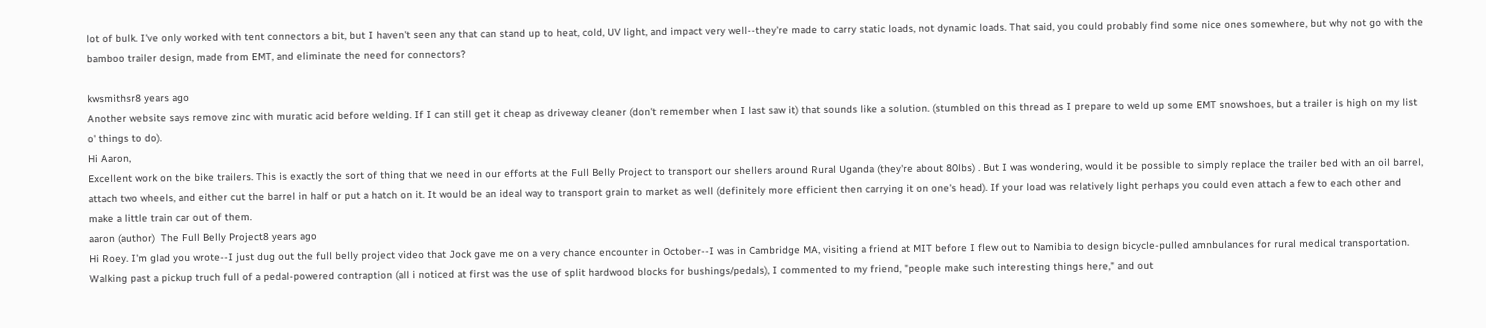lot of bulk. I've only worked with tent connectors a bit, but I haven't seen any that can stand up to heat, cold, UV light, and impact very well--they're made to carry static loads, not dynamic loads. That said, you could probably find some nice ones somewhere, but why not go with the bamboo trailer design, made from EMT, and eliminate the need for connectors?

kwsmithsr8 years ago
Another website says remove zinc with muratic acid before welding. If I can still get it cheap as driveway cleaner (don't remember when I last saw it) that sounds like a solution. (stumbled on this thread as I prepare to weld up some EMT snowshoes, but a trailer is high on my list o' things to do).
Hi Aaron,
Excellent work on the bike trailers. This is exactly the sort of thing that we need in our efforts at the Full Belly Project to transport our shellers around Rural Uganda (they're about 80lbs) . But I was wondering, would it be possible to simply replace the trailer bed with an oil barrel, attach two wheels, and either cut the barrel in half or put a hatch on it. It would be an ideal way to transport grain to market as well (definitely more efficient then carrying it on one's head). If your load was relatively light perhaps you could even attach a few to each other and make a little train car out of them.
aaron (author)  The Full Belly Project8 years ago
Hi Roey. I'm glad you wrote--I just dug out the full belly project video that Jock gave me on a very chance encounter in October--I was in Cambridge MA, visiting a friend at MIT before I flew out to Namibia to design bicycle-pulled amnbulances for rural medical transportation. Walking past a pickup truch full of a pedal-powered contraption (all i noticed at first was the use of split hardwood blocks for bushings/pedals), I commented to my friend, "people make such interesting things here," and out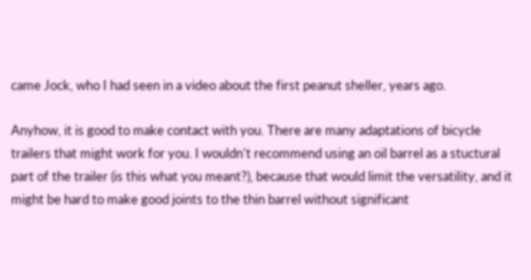came Jock, who I had seen in a video about the first peanut sheller, years ago.

Anyhow, it is good to make contact with you. There are many adaptations of bicycle trailers that might work for you. I wouldn't recommend using an oil barrel as a stuctural part of the trailer (is this what you meant?), because that would limit the versatility, and it might be hard to make good joints to the thin barrel without significant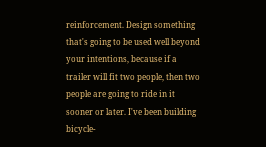reinforcement. Design something that's going to be used well beyond your intentions, because if a trailer will fit two people, then two people are going to ride in it sooner or later. I've been building bicycle-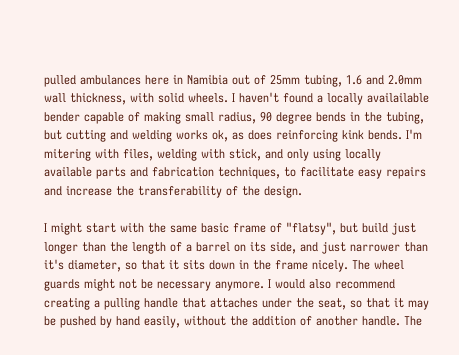pulled ambulances here in Namibia out of 25mm tubing, 1.6 and 2.0mm wall thickness, with solid wheels. I haven't found a locally availailable bender capable of making small radius, 90 degree bends in the tubing, but cutting and welding works ok, as does reinforcing kink bends. I'm mitering with files, welding with stick, and only using locally available parts and fabrication techniques, to facilitate easy repairs and increase the transferability of the design.

I might start with the same basic frame of "flatsy", but build just longer than the length of a barrel on its side, and just narrower than it's diameter, so that it sits down in the frame nicely. The wheel guards might not be necessary anymore. I would also recommend creating a pulling handle that attaches under the seat, so that it may be pushed by hand easily, without the addition of another handle. The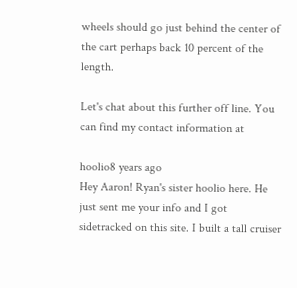wheels should go just behind the center of the cart perhaps back 10 percent of the length.

Let's chat about this further off line. You can find my contact information at

hoolio8 years ago
Hey Aaron! Ryan's sister hoolio here. He just sent me your info and I got sidetracked on this site. I built a tall cruiser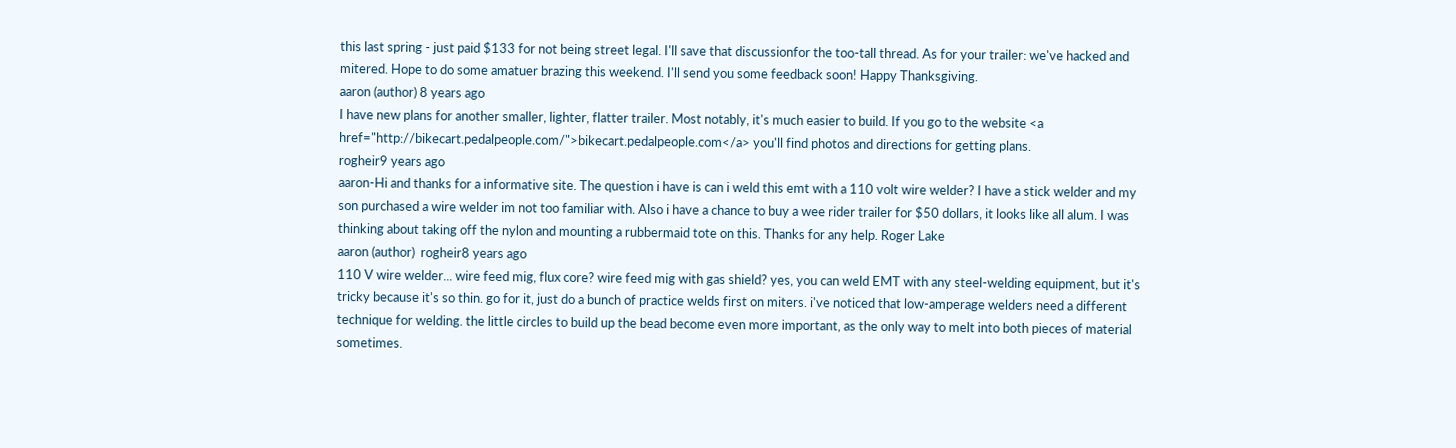this last spring - just paid $133 for not being street legal. I'll save that discussionfor the too-tall thread. As for your trailer: we've hacked and mitered. Hope to do some amatuer brazing this weekend. I'll send you some feedback soon! Happy Thanksgiving.
aaron (author) 8 years ago
I have new plans for another smaller, lighter, flatter trailer. Most notably, it's much easier to build. If you go to the website <a href="http://bikecart.pedalpeople.com/">bikecart.pedalpeople.com</a> you'll find photos and directions for getting plans.
rogheir9 years ago
aaron-Hi and thanks for a informative site. The question i have is can i weld this emt with a 110 volt wire welder? I have a stick welder and my son purchased a wire welder im not too familiar with. Also i have a chance to buy a wee rider trailer for $50 dollars, it looks like all alum. I was thinking about taking off the nylon and mounting a rubbermaid tote on this. Thanks for any help. Roger Lake
aaron (author)  rogheir8 years ago
110 V wire welder... wire feed mig, flux core? wire feed mig with gas shield? yes, you can weld EMT with any steel-welding equipment, but it's tricky because it's so thin. go for it, just do a bunch of practice welds first on miters. i've noticed that low-amperage welders need a different technique for welding. the little circles to build up the bead become even more important, as the only way to melt into both pieces of material sometimes.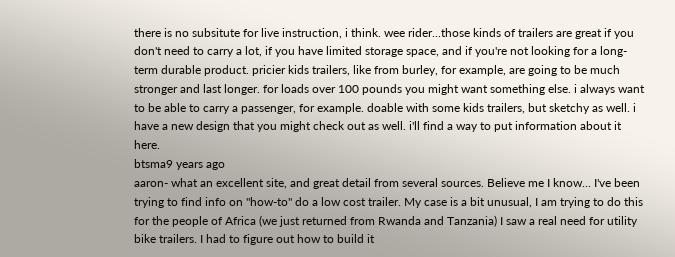there is no subsitute for live instruction, i think. wee rider...those kinds of trailers are great if you don't need to carry a lot, if you have limited storage space, and if you're not looking for a long-term durable product. pricier kids trailers, like from burley, for example, are going to be much stronger and last longer. for loads over 100 pounds you might want something else. i always want to be able to carry a passenger, for example. doable with some kids trailers, but sketchy as well. i have a new design that you might check out as well. i'll find a way to put information about it here.
btsma9 years ago
aaron- what an excellent site, and great detail from several sources. Believe me I know... I've been trying to find info on "how-to" do a low cost trailer. My case is a bit unusual, I am trying to do this for the people of Africa (we just returned from Rwanda and Tanzania) I saw a real need for utility bike trailers. I had to figure out how to build it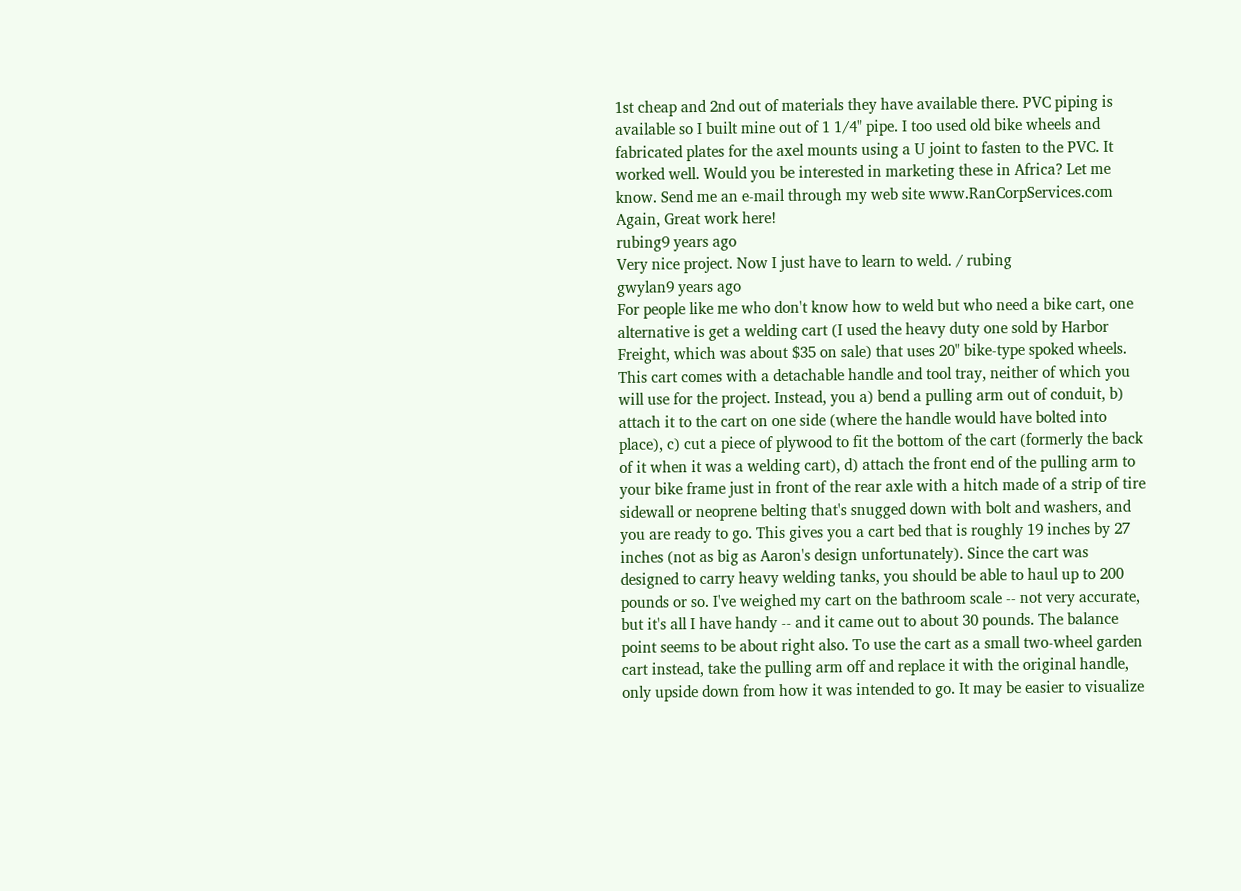1st cheap and 2nd out of materials they have available there. PVC piping is available so I built mine out of 1 1/4" pipe. I too used old bike wheels and fabricated plates for the axel mounts using a U joint to fasten to the PVC. It worked well. Would you be interested in marketing these in Africa? Let me know. Send me an e-mail through my web site www.RanCorpServices.com Again, Great work here!
rubing9 years ago
Very nice project. Now I just have to learn to weld. / rubing
gwylan9 years ago
For people like me who don't know how to weld but who need a bike cart, one alternative is get a welding cart (I used the heavy duty one sold by Harbor Freight, which was about $35 on sale) that uses 20" bike-type spoked wheels. This cart comes with a detachable handle and tool tray, neither of which you will use for the project. Instead, you a) bend a pulling arm out of conduit, b) attach it to the cart on one side (where the handle would have bolted into place), c) cut a piece of plywood to fit the bottom of the cart (formerly the back of it when it was a welding cart), d) attach the front end of the pulling arm to your bike frame just in front of the rear axle with a hitch made of a strip of tire sidewall or neoprene belting that's snugged down with bolt and washers, and you are ready to go. This gives you a cart bed that is roughly 19 inches by 27 inches (not as big as Aaron's design unfortunately). Since the cart was designed to carry heavy welding tanks, you should be able to haul up to 200 pounds or so. I've weighed my cart on the bathroom scale -- not very accurate, but it's all I have handy -- and it came out to about 30 pounds. The balance point seems to be about right also. To use the cart as a small two-wheel garden cart instead, take the pulling arm off and replace it with the original handle, only upside down from how it was intended to go. It may be easier to visualize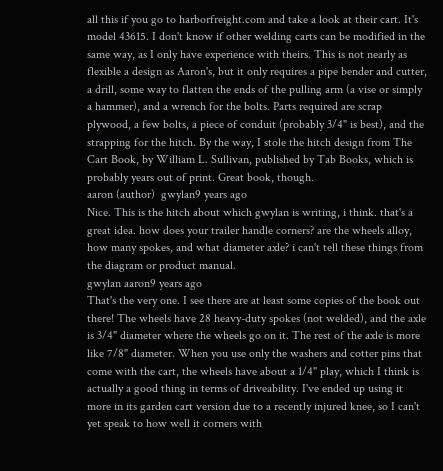all this if you go to harborfreight.com and take a look at their cart. It's model 43615. I don't know if other welding carts can be modified in the same way, as I only have experience with theirs. This is not nearly as flexible a design as Aaron's, but it only requires a pipe bender and cutter, a drill, some way to flatten the ends of the pulling arm (a vise or simply a hammer), and a wrench for the bolts. Parts required are scrap plywood, a few bolts, a piece of conduit (probably 3/4" is best), and the strapping for the hitch. By the way, I stole the hitch design from The Cart Book, by William L. Sullivan, published by Tab Books, which is probably years out of print. Great book, though.
aaron (author)  gwylan9 years ago
Nice. This is the hitch about which gwylan is writing, i think. that's a great idea. how does your trailer handle corners? are the wheels alloy, how many spokes, and what diameter axle? i can't tell these things from the diagram or product manual.
gwylan aaron9 years ago
That's the very one. I see there are at least some copies of the book out there! The wheels have 28 heavy-duty spokes (not welded), and the axle is 3/4" diameter where the wheels go on it. The rest of the axle is more like 7/8" diameter. When you use only the washers and cotter pins that come with the cart, the wheels have about a 1/4" play, which I think is actually a good thing in terms of driveability. I've ended up using it more in its garden cart version due to a recently injured knee, so I can't yet speak to how well it corners with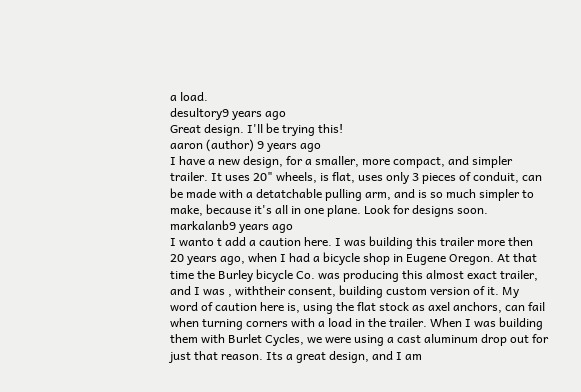a load.
desultory9 years ago
Great design. I'll be trying this!
aaron (author) 9 years ago
I have a new design, for a smaller, more compact, and simpler trailer. It uses 20" wheels, is flat, uses only 3 pieces of conduit, can be made with a detatchable pulling arm, and is so much simpler to make, because it's all in one plane. Look for designs soon.
markalanb9 years ago
I wanto t add a caution here. I was building this trailer more then 20 years ago, when I had a bicycle shop in Eugene Oregon. At that time the Burley bicycle Co. was producing this almost exact trailer, and I was , withtheir consent, building custom version of it. My word of caution here is, using the flat stock as axel anchors, can fail when turning corners with a load in the trailer. When I was building them with Burlet Cycles, we were using a cast aluminum drop out for just that reason. Its a great design, and I am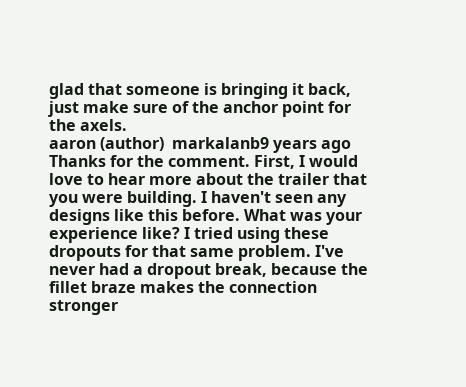glad that someone is bringing it back, just make sure of the anchor point for the axels.
aaron (author)  markalanb9 years ago
Thanks for the comment. First, I would love to hear more about the trailer that you were building. I haven't seen any designs like this before. What was your experience like? I tried using these dropouts for that same problem. I've never had a dropout break, because the fillet braze makes the connection stronger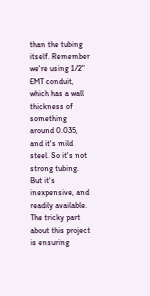than the tubing itself. Remember we're using 1/2" EMT conduit, which has a wall thickness of something around 0.035, and it's mild steel. So it's not strong tubing. But it's inexpensive, and readily available. The tricky part about this project is ensuring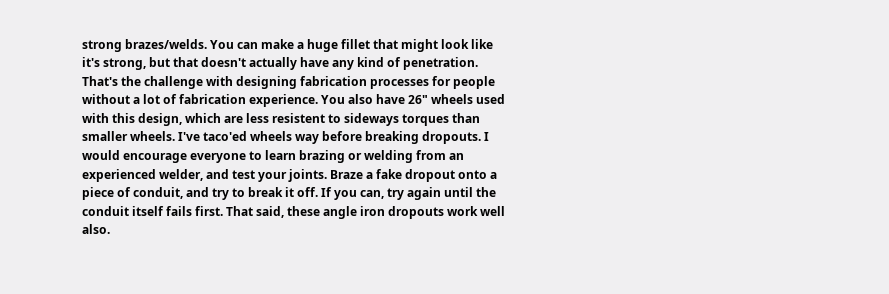strong brazes/welds. You can make a huge fillet that might look like it's strong, but that doesn't actually have any kind of penetration. That's the challenge with designing fabrication processes for people without a lot of fabrication experience. You also have 26" wheels used with this design, which are less resistent to sideways torques than smaller wheels. I've taco'ed wheels way before breaking dropouts. I would encourage everyone to learn brazing or welding from an experienced welder, and test your joints. Braze a fake dropout onto a piece of conduit, and try to break it off. If you can, try again until the conduit itself fails first. That said, these angle iron dropouts work well also.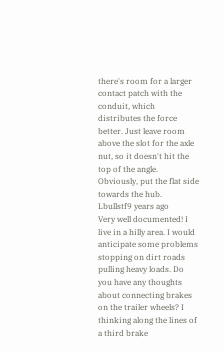there's room for a larger contact patch with the conduit, which distributes the force better. Just leave room above the slot for the axle nut, so it doesn't hit the top of the angle. Obviously, put the flat side towards the hub.
Lbullstf9 years ago
Very well documented! I live in a hilly area. I would anticipate some problems stopping on dirt roads pulling heavy loads. Do you have any thoughts about connecting brakes on the trailer wheels? I thinking along the lines of a third brake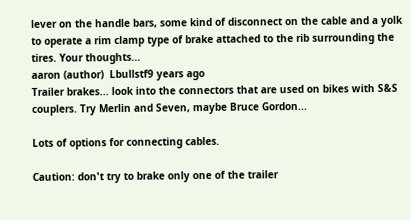lever on the handle bars, some kind of disconnect on the cable and a yolk to operate a rim clamp type of brake attached to the rib surrounding the tires. Your thoughts...
aaron (author)  Lbullstf9 years ago
Trailer brakes... look into the connectors that are used on bikes with S&S couplers. Try Merlin and Seven, maybe Bruce Gordon...

Lots of options for connecting cables.

Caution: don't try to brake only one of the trailer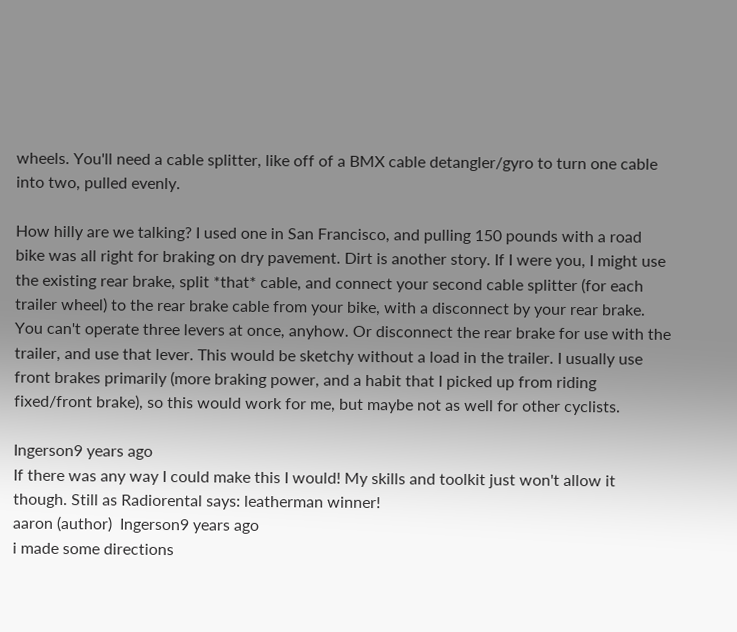wheels. You'll need a cable splitter, like off of a BMX cable detangler/gyro to turn one cable into two, pulled evenly.

How hilly are we talking? I used one in San Francisco, and pulling 150 pounds with a road bike was all right for braking on dry pavement. Dirt is another story. If I were you, I might use the existing rear brake, split *that* cable, and connect your second cable splitter (for each trailer wheel) to the rear brake cable from your bike, with a disconnect by your rear brake. You can't operate three levers at once, anyhow. Or disconnect the rear brake for use with the trailer, and use that lever. This would be sketchy without a load in the trailer. I usually use front brakes primarily (more braking power, and a habit that I picked up from riding fixed/front brake), so this would work for me, but maybe not as well for other cyclists.

Ingerson9 years ago
If there was any way I could make this I would! My skills and toolkit just won't allow it though. Still as Radiorental says: leatherman winner!
aaron (author)  Ingerson9 years ago
i made some directions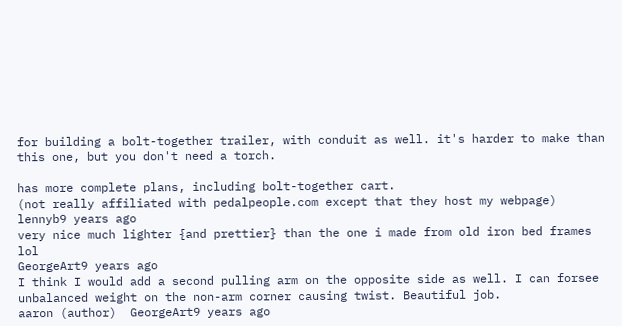for building a bolt-together trailer, with conduit as well. it's harder to make than this one, but you don't need a torch.

has more complete plans, including bolt-together cart.
(not really affiliated with pedalpeople.com except that they host my webpage)
lennyb9 years ago
very nice much lighter {and prettier} than the one i made from old iron bed frames lol
GeorgeArt9 years ago
I think I would add a second pulling arm on the opposite side as well. I can forsee unbalanced weight on the non-arm corner causing twist. Beautiful job.
aaron (author)  GeorgeArt9 years ago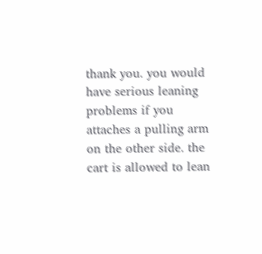thank you. you would have serious leaning problems if you attaches a pulling arm on the other side. the cart is allowed to lean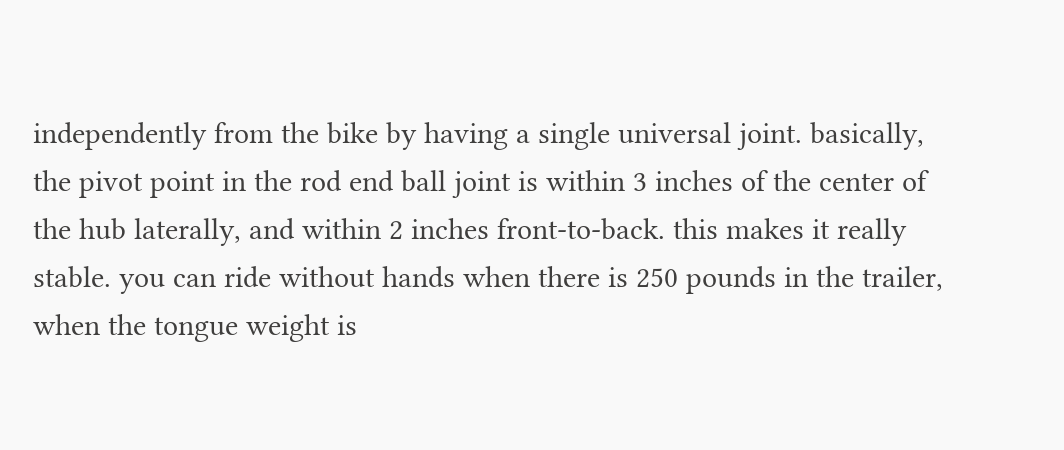independently from the bike by having a single universal joint. basically, the pivot point in the rod end ball joint is within 3 inches of the center of the hub laterally, and within 2 inches front-to-back. this makes it really stable. you can ride without hands when there is 250 pounds in the trailer, when the tongue weight is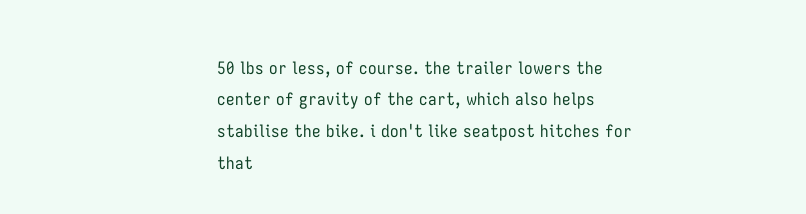50 lbs or less, of course. the trailer lowers the center of gravity of the cart, which also helps stabilise the bike. i don't like seatpost hitches for that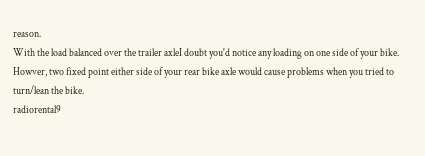reason.
With the load balanced over the trailer axleI doubt you'd notice any loading on one side of your bike. Howver, two fixed point either side of your rear bike axle would cause problems when you tried to turn/lean the bike.
radiorental9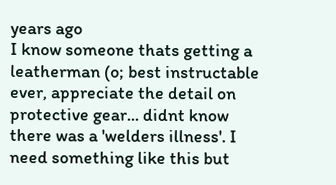years ago
I know someone thats getting a leatherman (o; best instructable ever, appreciate the detail on protective gear... didnt know there was a 'welders illness'. I need something like this but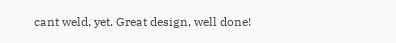cant weld, yet. Great design, well done!